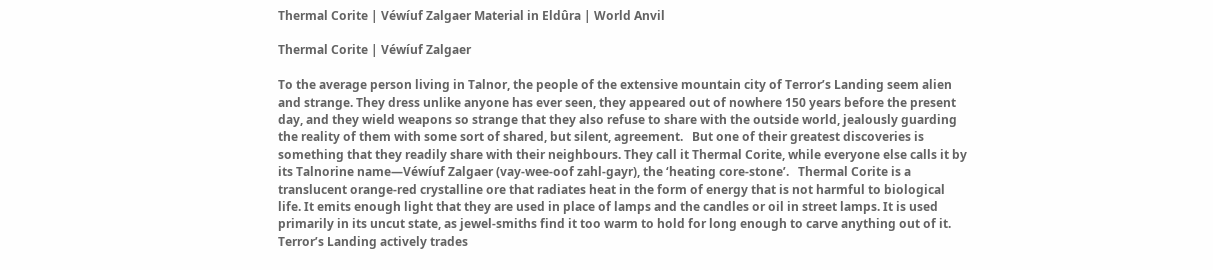Thermal Corite | Véwíuf Zalgaer Material in Eldûra | World Anvil

Thermal Corite | Véwíuf Zalgaer

To the average person living in Talnor, the people of the extensive mountain city of Terror’s Landing seem alien and strange. They dress unlike anyone has ever seen, they appeared out of nowhere 150 years before the present day, and they wield weapons so strange that they also refuse to share with the outside world, jealously guarding the reality of them with some sort of shared, but silent, agreement.   But one of their greatest discoveries is something that they readily share with their neighbours. They call it Thermal Corite, while everyone else calls it by its Talnorine name—Véwíuf Zalgaer (vay-wee-oof zahl-gayr), the ‘heating core-stone’.   Thermal Corite is a translucent orange-red crystalline ore that radiates heat in the form of energy that is not harmful to biological life. It emits enough light that they are used in place of lamps and the candles or oil in street lamps. It is used primarily in its uncut state, as jewel-smiths find it too warm to hold for long enough to carve anything out of it.   Terror’s Landing actively trades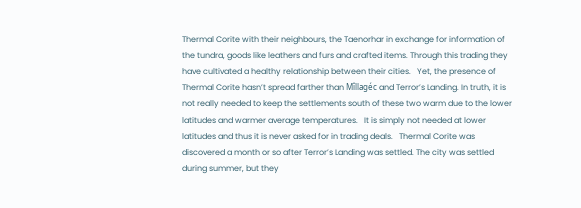Thermal Corite with their neighbours, the Taenorhar in exchange for information of the tundra, goods like leathers and furs and crafted items. Through this trading they have cultivated a healthy relationship between their cities.   Yet, the presence of Thermal Corite hasn’t spread farther than Mîllagéc and Terror’s Landing. In truth, it is not really needed to keep the settlements south of these two warm due to the lower latitudes and warmer average temperatures.   It is simply not needed at lower latitudes and thus it is never asked for in trading deals.   Thermal Corite was discovered a month or so after Terror’s Landing was settled. The city was settled during summer, but they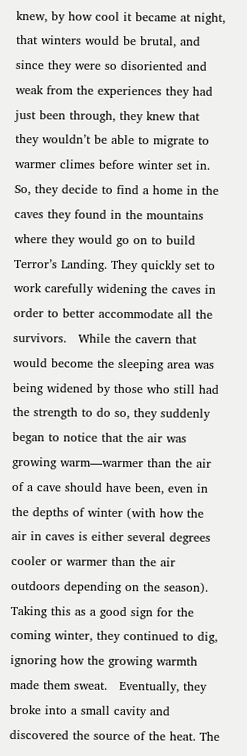knew, by how cool it became at night, that winters would be brutal, and since they were so disoriented and weak from the experiences they had just been through, they knew that they wouldn’t be able to migrate to warmer climes before winter set in.   So, they decide to find a home in the caves they found in the mountains where they would go on to build Terror’s Landing. They quickly set to work carefully widening the caves in order to better accommodate all the survivors.   While the cavern that would become the sleeping area was being widened by those who still had the strength to do so, they suddenly began to notice that the air was growing warm—warmer than the air of a cave should have been, even in the depths of winter (with how the air in caves is either several degrees cooler or warmer than the air outdoors depending on the season). Taking this as a good sign for the coming winter, they continued to dig, ignoring how the growing warmth made them sweat.   Eventually, they broke into a small cavity and discovered the source of the heat. The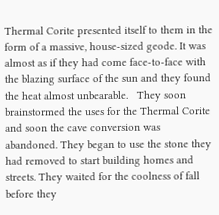Thermal Corite presented itself to them in the form of a massive, house-sized geode. It was almost as if they had come face-to-face with the blazing surface of the sun and they found the heat almost unbearable.   They soon brainstormed the uses for the Thermal Corite and soon the cave conversion was abandoned. They began to use the stone they had removed to start building homes and streets. They waited for the coolness of fall before they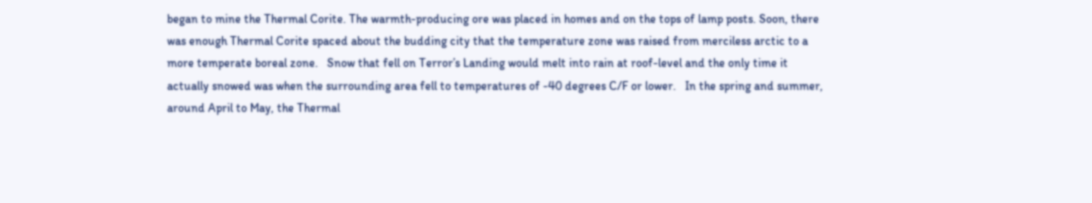began to mine the Thermal Corite. The warmth-producing ore was placed in homes and on the tops of lamp posts. Soon, there was enough Thermal Corite spaced about the budding city that the temperature zone was raised from merciless arctic to a more temperate boreal zone.   Snow that fell on Terror’s Landing would melt into rain at roof-level and the only time it actually snowed was when the surrounding area fell to temperatures of -40 degrees C/F or lower.   In the spring and summer, around April to May, the Thermal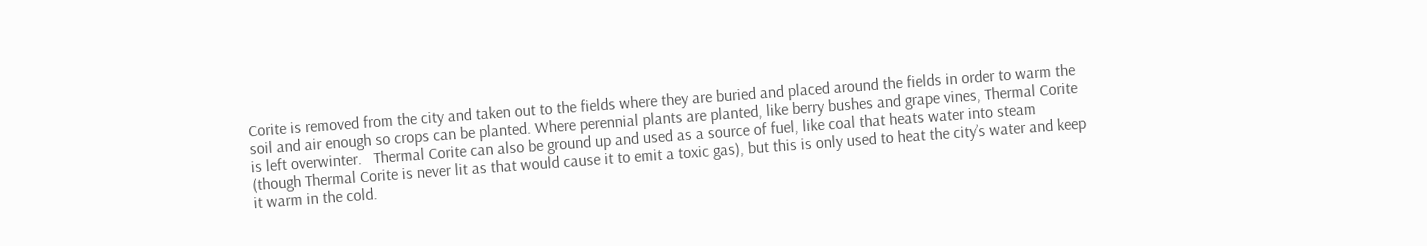Corite is removed from the city and taken out to the fields where they are buried and placed around the fields in order to warm the soil and air enough so crops can be planted. Where perennial plants are planted, like berry bushes and grape vines, Thermal Corite is left overwinter.   Thermal Corite can also be ground up and used as a source of fuel, like coal that heats water into steam (though Thermal Corite is never lit as that would cause it to emit a toxic gas), but this is only used to heat the city’s water and keep it warm in the cold.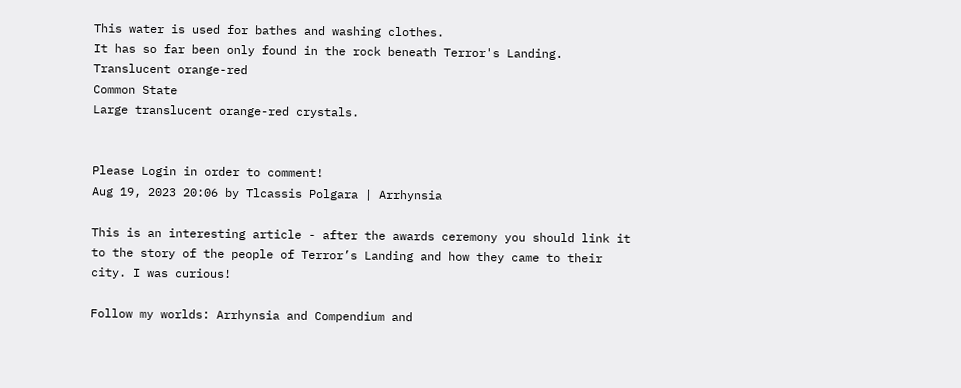This water is used for bathes and washing clothes.
It has so far been only found in the rock beneath Terror's Landing.
Translucent orange-red
Common State
Large translucent orange-red crystals.


Please Login in order to comment!
Aug 19, 2023 20:06 by Tlcassis Polgara | Arrhynsia

This is an interesting article - after the awards ceremony you should link it to the story of the people of Terror’s Landing and how they came to their city. I was curious!

Follow my worlds: Arrhynsia and Compendium and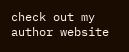check out my author website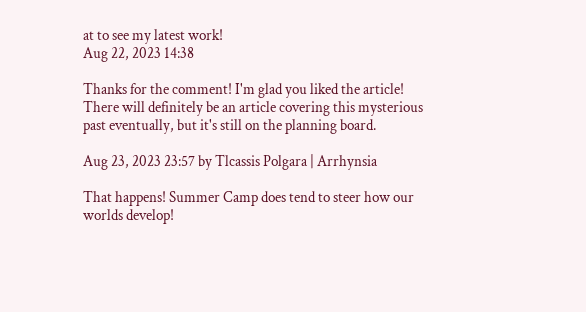at to see my latest work!
Aug 22, 2023 14:38

Thanks for the comment! I'm glad you liked the article! There will definitely be an article covering this mysterious past eventually, but it's still on the planning board.

Aug 23, 2023 23:57 by Tlcassis Polgara | Arrhynsia

That happens! Summer Camp does tend to steer how our worlds develop!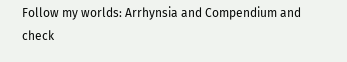Follow my worlds: Arrhynsia and Compendium and check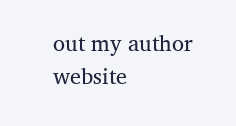out my author website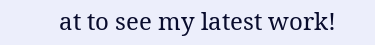at to see my latest work!